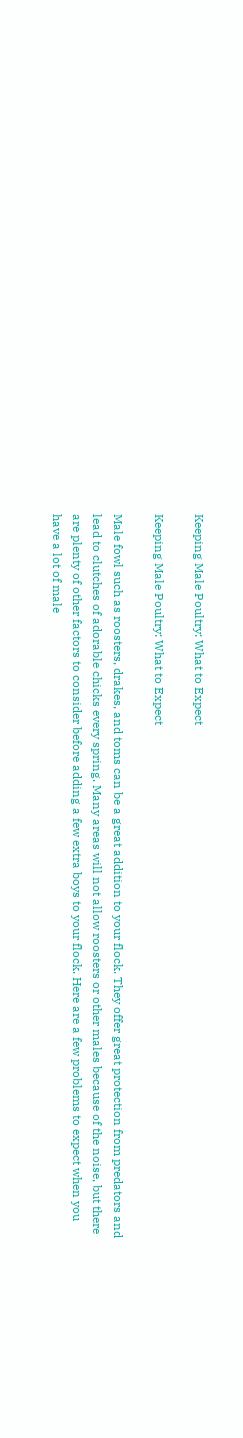Keeping Male Poultry: What to Expect

Keeping Male Poultry: What to Expect

Male fowl such as roosters, drakes, and toms can be a great addition to your flock. They offer great protection from predators and lead to clutches of adorable chicks every spring. Many areas will not allow roosters or other males because of the noise, but there are plenty of other factors to consider before adding a few extra boys to your flock. Here are a few problems to expect when you have a lot of male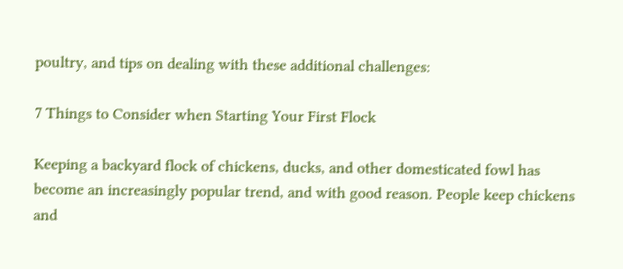poultry, and tips on dealing with these additional challenges:

7 Things to Consider when Starting Your First Flock

Keeping a backyard flock of chickens, ducks, and other domesticated fowl has become an increasingly popular trend, and with good reason. People keep chickens and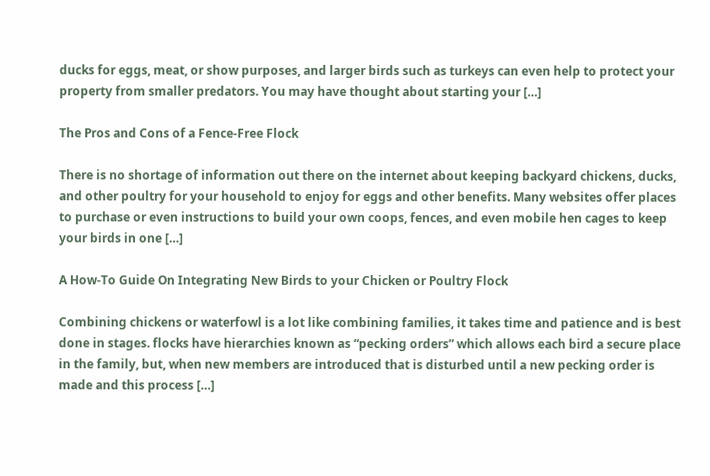ducks for eggs, meat, or show purposes, and larger birds such as turkeys can even help to protect your property from smaller predators. You may have thought about starting your […]

The Pros and Cons of a Fence-Free Flock

There is no shortage of information out there on the internet about keeping backyard chickens, ducks, and other poultry for your household to enjoy for eggs and other benefits. Many websites offer places to purchase or even instructions to build your own coops, fences, and even mobile hen cages to keep your birds in one […]

A How-To Guide On Integrating New Birds to your Chicken or Poultry Flock

Combining chickens or waterfowl is a lot like combining families, it takes time and patience and is best done in stages. flocks have hierarchies known as “pecking orders” which allows each bird a secure place in the family, but, when new members are introduced that is disturbed until a new pecking order is made and this process […]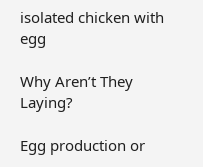isolated chicken with egg

Why Aren’t They Laying?

Egg production or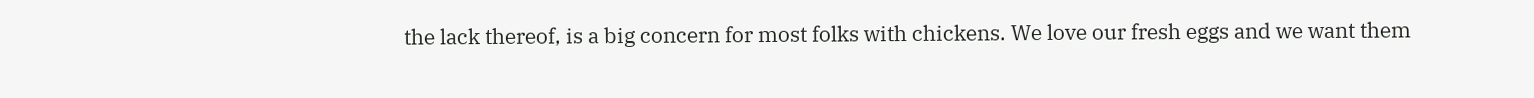the lack thereof, is a big concern for most folks with chickens. We love our fresh eggs and we want them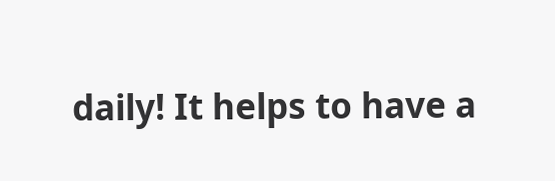daily! It helps to have a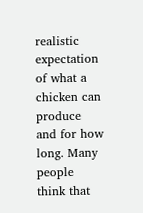realistic expectation of what a chicken can produce and for how long. Many people think that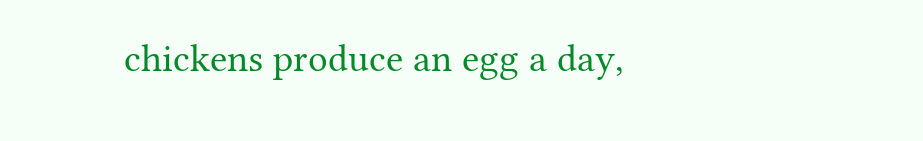chickens produce an egg a day,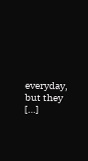everyday, but they […]